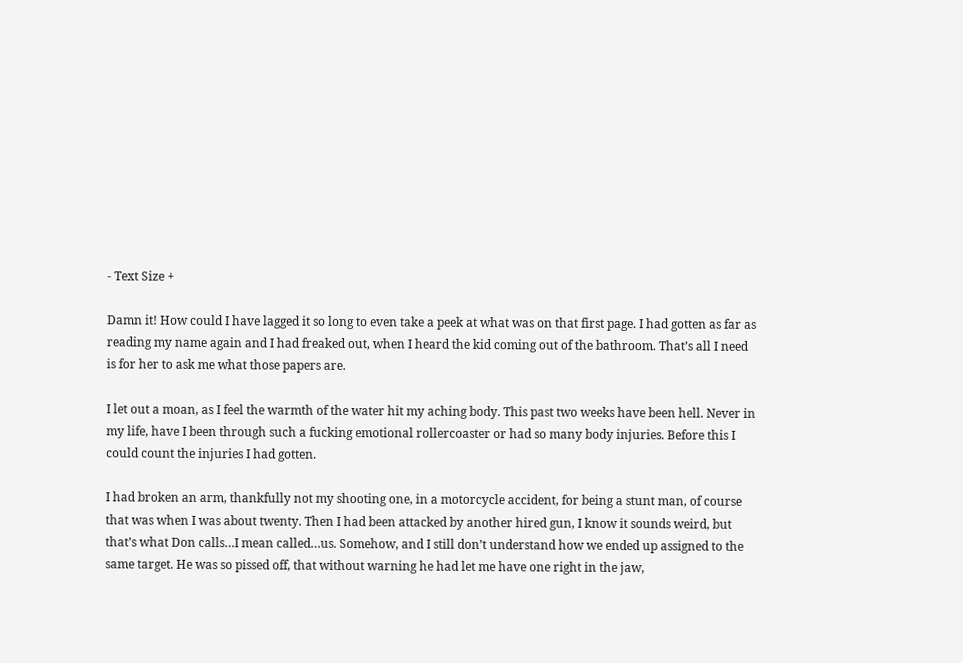- Text Size +

Damn it! How could I have lagged it so long to even take a peek at what was on that first page. I had gotten as far as reading my name again and I had freaked out, when I heard the kid coming out of the bathroom. That’s all I need is for her to ask me what those papers are.

I let out a moan, as I feel the warmth of the water hit my aching body. This past two weeks have been hell. Never in my life, have I been through such a fucking emotional rollercoaster or had so many body injuries. Before this I could count the injuries I had gotten.

I had broken an arm, thankfully not my shooting one, in a motorcycle accident, for being a stunt man, of course that was when I was about twenty. Then I had been attacked by another hired gun, I know it sounds weird, but that’s what Don calls…I mean called…us. Somehow, and I still don’t understand how we ended up assigned to the same target. He was so pissed off, that without warning he had let me have one right in the jaw,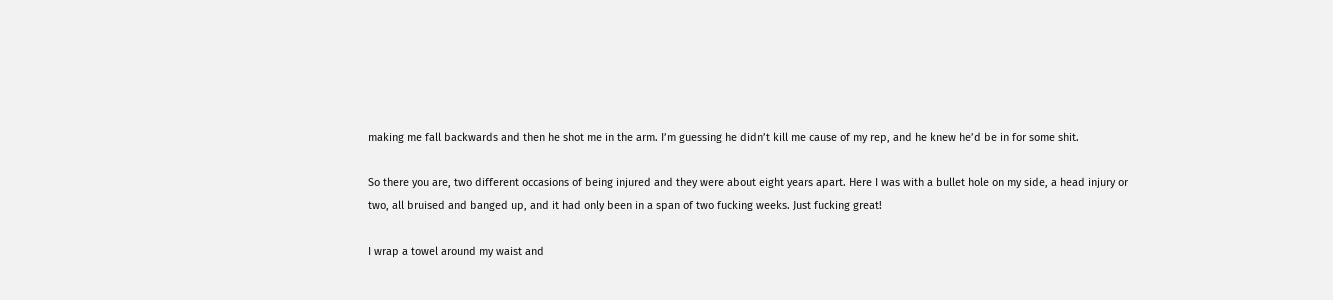making me fall backwards and then he shot me in the arm. I’m guessing he didn’t kill me cause of my rep, and he knew he’d be in for some shit.

So there you are, two different occasions of being injured and they were about eight years apart. Here I was with a bullet hole on my side, a head injury or two, all bruised and banged up, and it had only been in a span of two fucking weeks. Just fucking great!

I wrap a towel around my waist and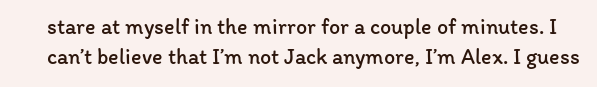stare at myself in the mirror for a couple of minutes. I can’t believe that I’m not Jack anymore, I’m Alex. I guess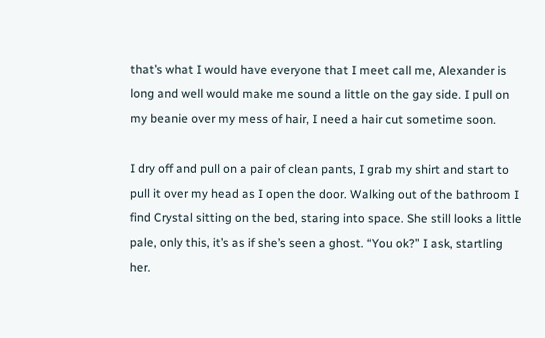that’s what I would have everyone that I meet call me, Alexander is long and well would make me sound a little on the gay side. I pull on my beanie over my mess of hair, I need a hair cut sometime soon.

I dry off and pull on a pair of clean pants, I grab my shirt and start to pull it over my head as I open the door. Walking out of the bathroom I find Crystal sitting on the bed, staring into space. She still looks a little pale, only this, it’s as if she’s seen a ghost. “You ok?” I ask, startling her.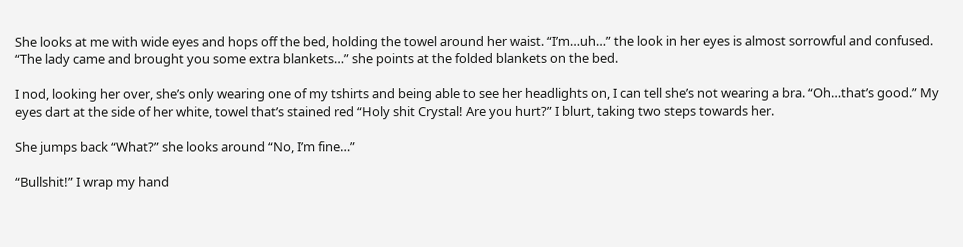She looks at me with wide eyes and hops off the bed, holding the towel around her waist. “I’m…uh…” the look in her eyes is almost sorrowful and confused. “The lady came and brought you some extra blankets…” she points at the folded blankets on the bed.

I nod, looking her over, she’s only wearing one of my tshirts and being able to see her headlights on, I can tell she’s not wearing a bra. “Oh…that’s good.” My eyes dart at the side of her white, towel that’s stained red “Holy shit Crystal! Are you hurt?” I blurt, taking two steps towards her.

She jumps back “What?” she looks around “No, I’m fine…”

“Bullshit!” I wrap my hand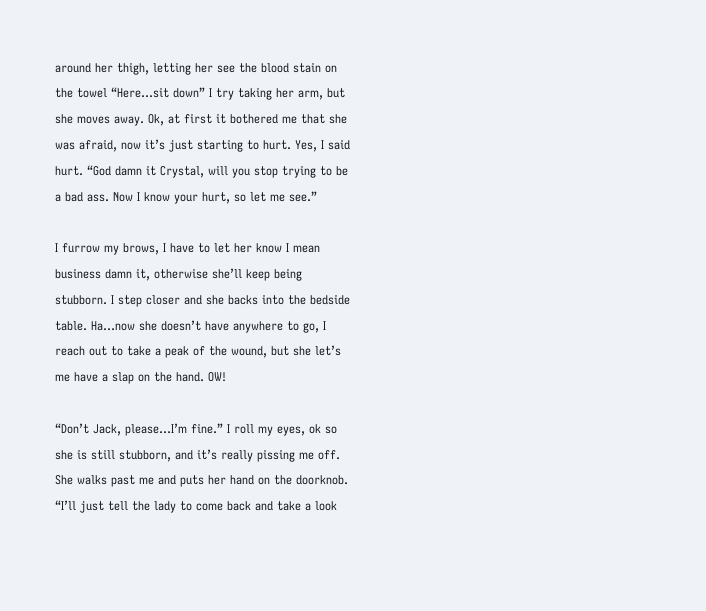around her thigh, letting her see the blood stain on the towel “Here…sit down” I try taking her arm, but she moves away. Ok, at first it bothered me that she was afraid, now it’s just starting to hurt. Yes, I said hurt. “God damn it Crystal, will you stop trying to be a bad ass. Now I know your hurt, so let me see.”

I furrow my brows, I have to let her know I mean business damn it, otherwise she’ll keep being stubborn. I step closer and she backs into the bedside table. Ha…now she doesn’t have anywhere to go, I reach out to take a peak of the wound, but she let’s me have a slap on the hand. OW!

“Don’t Jack, please…I’m fine.” I roll my eyes, ok so she is still stubborn, and it’s really pissing me off. She walks past me and puts her hand on the doorknob. “I’ll just tell the lady to come back and take a look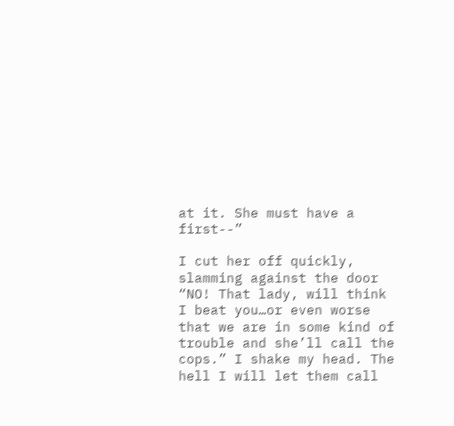at it. She must have a first--”

I cut her off quickly, slamming against the door “NO! That lady, will think I beat you…or even worse that we are in some kind of trouble and she’ll call the cops.” I shake my head. The hell I will let them call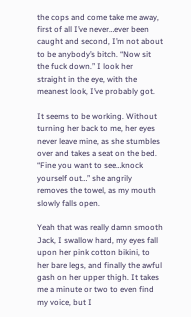the cops and come take me away, first of all I’ve never…ever been caught and second, I’m not about to be anybody’s bitch. “Now sit the fuck down.” I look her straight in the eye, with the meanest look, I’ve probably got.

It seems to be working. Without turning her back to me, her eyes never leave mine, as she stumbles over and takes a seat on the bed. “Fine you want to see…knock yourself out…” she angrily removes the towel, as my mouth slowly falls open.

Yeah that was really damn smooth Jack, I swallow hard, my eyes fall upon her pink cotton bikini, to her bare legs, and finally the awful gash on her upper thigh. It takes me a minute or two to even find my voice, but I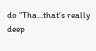do “Tha…that’s really deep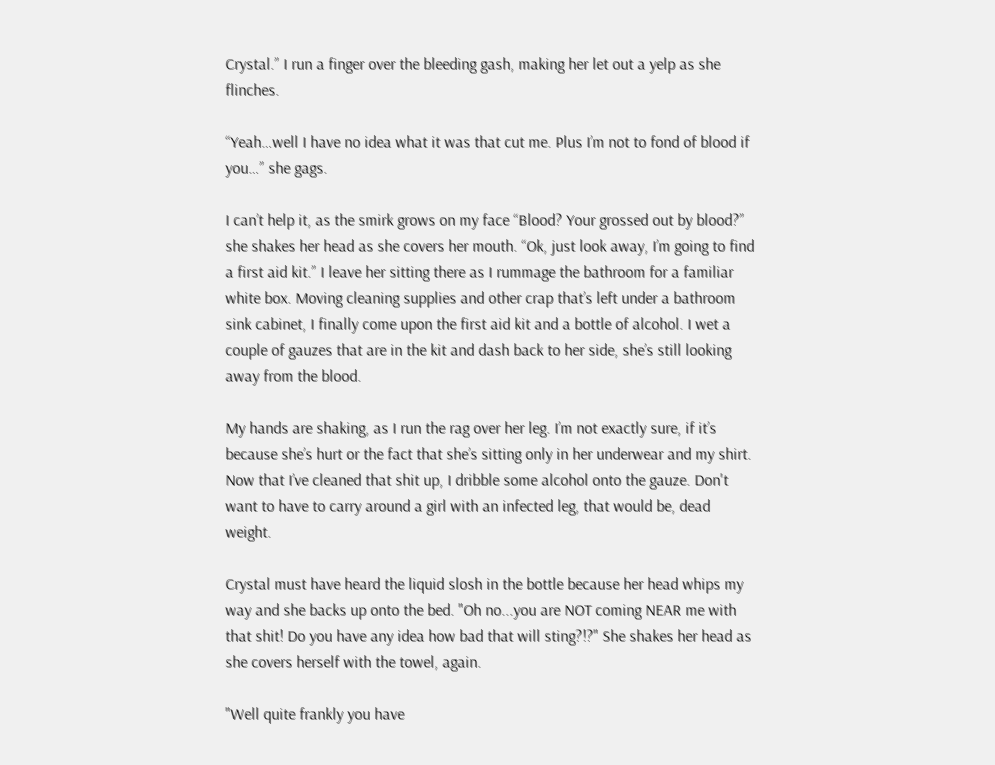Crystal.” I run a finger over the bleeding gash, making her let out a yelp as she flinches.

“Yeah…well I have no idea what it was that cut me. Plus I’m not to fond of blood if you…” she gags.

I can’t help it, as the smirk grows on my face “Blood? Your grossed out by blood?” she shakes her head as she covers her mouth. “Ok, just look away, I’m going to find a first aid kit.” I leave her sitting there as I rummage the bathroom for a familiar white box. Moving cleaning supplies and other crap that’s left under a bathroom sink cabinet, I finally come upon the first aid kit and a bottle of alcohol. I wet a couple of gauzes that are in the kit and dash back to her side, she’s still looking away from the blood.

My hands are shaking, as I run the rag over her leg. I’m not exactly sure, if it’s because she’s hurt or the fact that she’s sitting only in her underwear and my shirt. Now that I’ve cleaned that shit up, I dribble some alcohol onto the gauze. Don't want to have to carry around a girl with an infected leg, that would be, dead weight.

Crystal must have heard the liquid slosh in the bottle because her head whips my way and she backs up onto the bed. "Oh no...you are NOT coming NEAR me with that shit! Do you have any idea how bad that will sting?!?" She shakes her head as she covers herself with the towel, again.

"Well quite frankly you have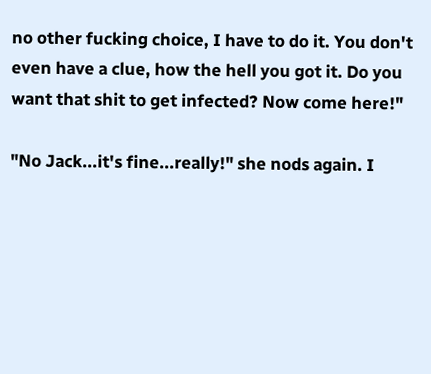no other fucking choice, I have to do it. You don't even have a clue, how the hell you got it. Do you want that shit to get infected? Now come here!"

"No Jack...it's fine...really!" she nods again. I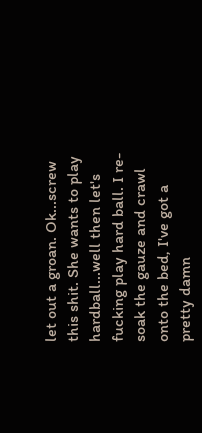let out a groan. Ok...screw this shit. She wants to play hardball...well then let's fucking play hard ball. I re-soak the gauze and crawl onto the bed, I've got a pretty damn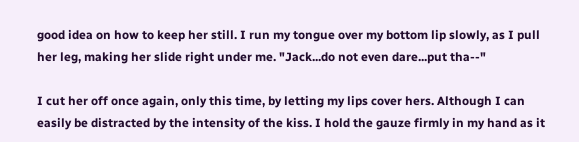good idea on how to keep her still. I run my tongue over my bottom lip slowly, as I pull her leg, making her slide right under me. "Jack...do not even dare...put tha--"

I cut her off once again, only this time, by letting my lips cover hers. Although I can easily be distracted by the intensity of the kiss. I hold the gauze firmly in my hand as it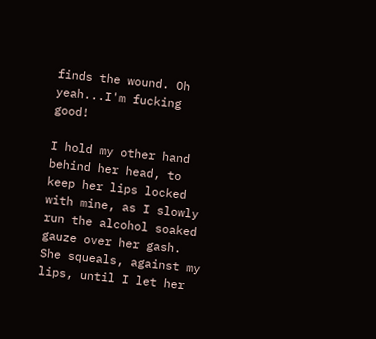finds the wound. Oh yeah...I'm fucking good!

I hold my other hand behind her head, to keep her lips locked with mine, as I slowly run the alcohol soaked gauze over her gash. She squeals, against my lips, until I let her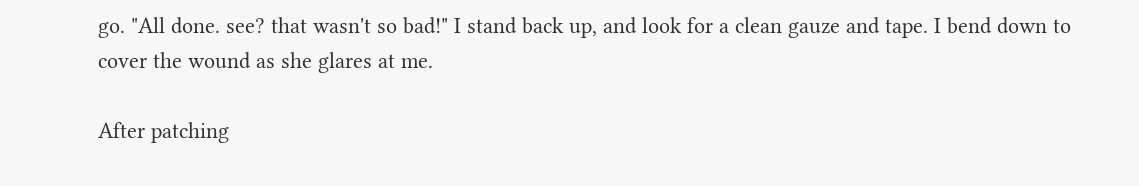go. "All done. see? that wasn't so bad!" I stand back up, and look for a clean gauze and tape. I bend down to cover the wound as she glares at me.

After patching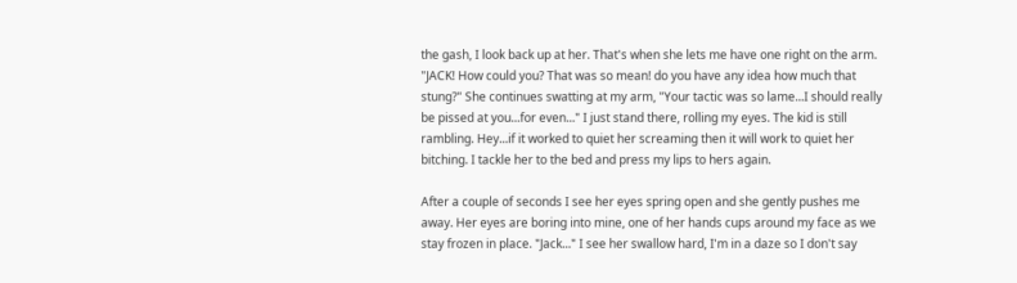the gash, I look back up at her. That's when she lets me have one right on the arm. "JACK! How could you? That was so mean! do you have any idea how much that stung?" She continues swatting at my arm, "Your tactic was so lame...I should really be pissed at you...for even..." I just stand there, rolling my eyes. The kid is still rambling. Hey...if it worked to quiet her screaming then it will work to quiet her bitching. I tackle her to the bed and press my lips to hers again.

After a couple of seconds I see her eyes spring open and she gently pushes me away. Her eyes are boring into mine, one of her hands cups around my face as we stay frozen in place. "Jack..." I see her swallow hard, I'm in a daze so I don't say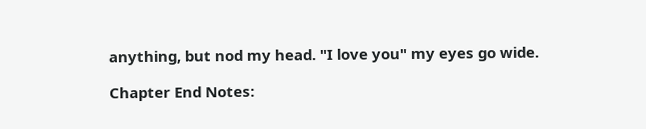anything, but nod my head. "I love you" my eyes go wide.

Chapter End Notes: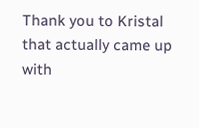Thank you to Kristal that actually came up with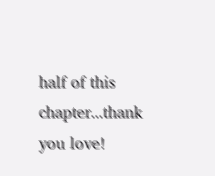half of this chapter...thank you love!